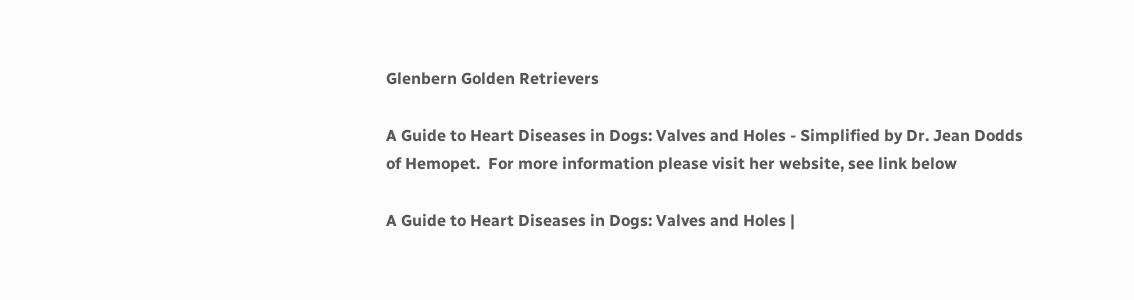Glenbern Golden Retrievers

A Guide to Heart Diseases in Dogs: Valves and Holes - Simplified by Dr. Jean Dodds of Hemopet.  For more information please visit her website, see link below

A Guide to Heart Diseases in Dogs: Valves and Holes |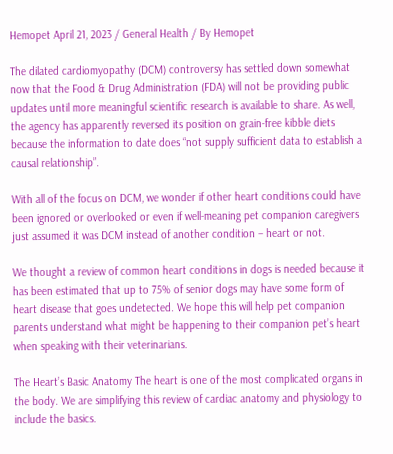Hemopet April 21, 2023 / General Health / By Hemopet

The dilated cardiomyopathy (DCM) controversy has settled down somewhat now that the Food & Drug Administration (FDA) will not be providing public updates until more meaningful scientific research is available to share. As well, the agency has apparently reversed its position on grain-free kibble diets because the information to date does “not supply sufficient data to establish a causal relationship”.

With all of the focus on DCM, we wonder if other heart conditions could have been ignored or overlooked or even if well-meaning pet companion caregivers just assumed it was DCM instead of another condition – heart or not.

We thought a review of common heart conditions in dogs is needed because it has been estimated that up to 75% of senior dogs may have some form of heart disease that goes undetected. We hope this will help pet companion parents understand what might be happening to their companion pet’s heart when speaking with their veterinarians.

The Heart’s Basic Anatomy The heart is one of the most complicated organs in the body. We are simplifying this review of cardiac anatomy and physiology to include the basics.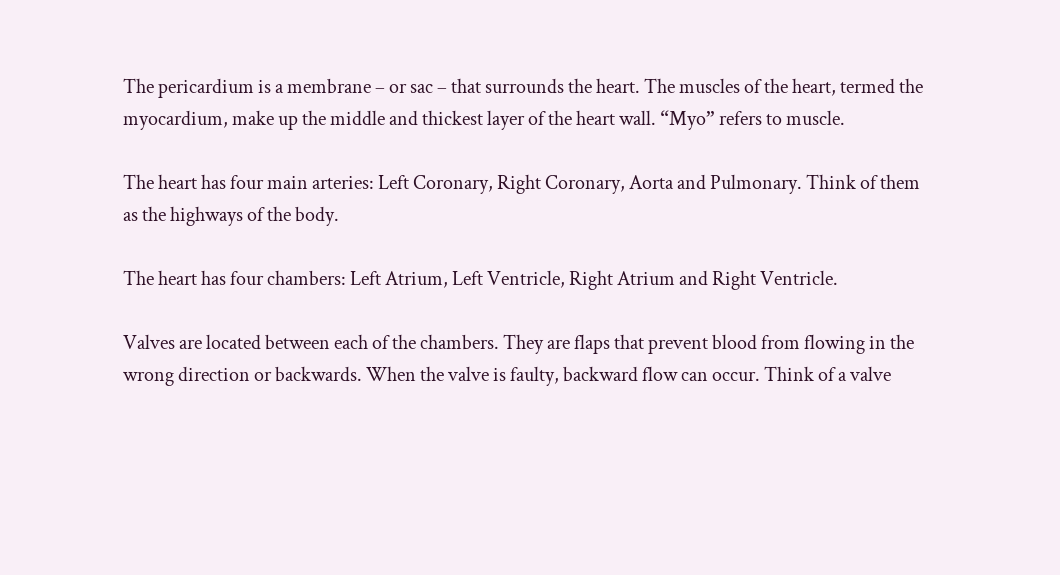The pericardium is a membrane – or sac – that surrounds the heart. The muscles of the heart, termed the myocardium, make up the middle and thickest layer of the heart wall. “Myo” refers to muscle.

The heart has four main arteries: Left Coronary, Right Coronary, Aorta and Pulmonary. Think of them as the highways of the body.

The heart has four chambers: Left Atrium, Left Ventricle, Right Atrium and Right Ventricle.

Valves are located between each of the chambers. They are flaps that prevent blood from flowing in the wrong direction or backwards. When the valve is faulty, backward flow can occur. Think of a valve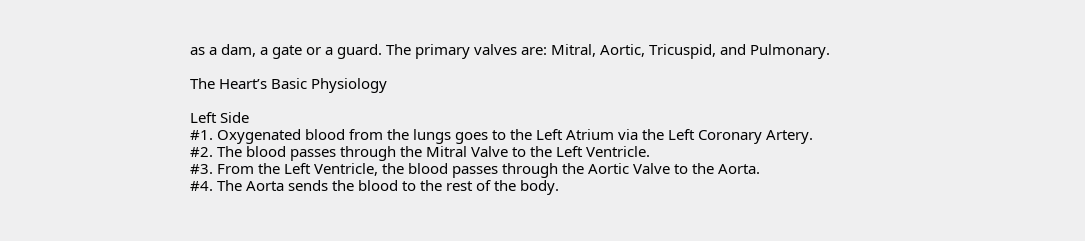as a dam, a gate or a guard. The primary valves are: Mitral, Aortic, Tricuspid, and Pulmonary.

The Heart’s Basic Physiology

Left Side
#1. Oxygenated blood from the lungs goes to the Left Atrium via the Left Coronary Artery.
#2. The blood passes through the Mitral Valve to the Left Ventricle.
#3. From the Left Ventricle, the blood passes through the Aortic Valve to the Aorta.
#4. The Aorta sends the blood to the rest of the body.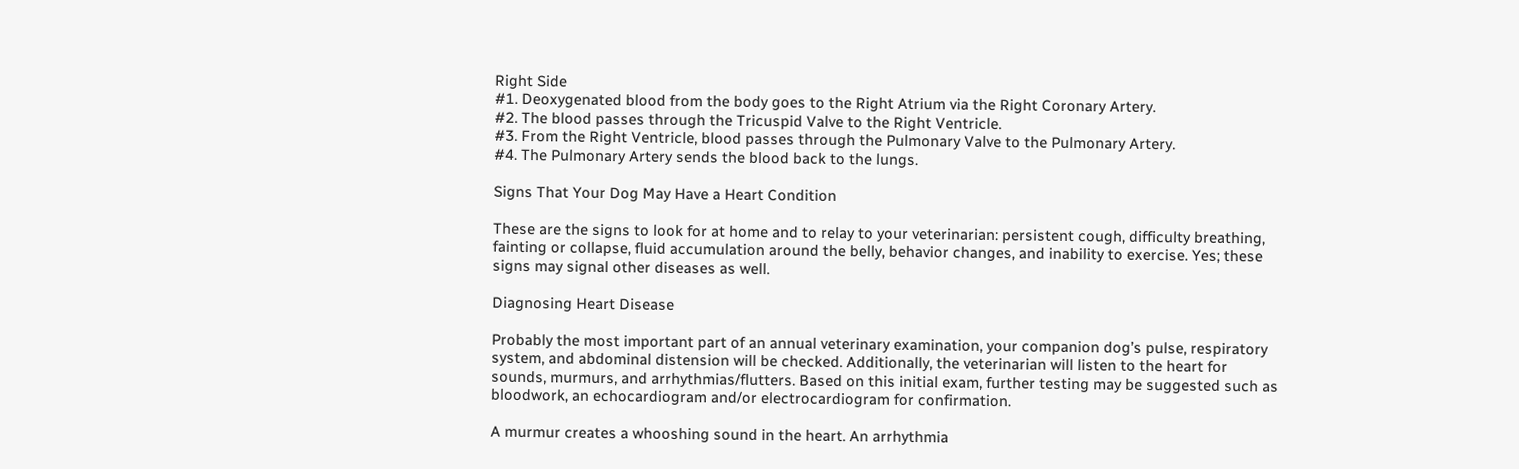Right Side
#1. Deoxygenated blood from the body goes to the Right Atrium via the Right Coronary Artery.
#2. The blood passes through the Tricuspid Valve to the Right Ventricle.
#3. From the Right Ventricle, blood passes through the Pulmonary Valve to the Pulmonary Artery.
#4. The Pulmonary Artery sends the blood back to the lungs.

Signs That Your Dog May Have a Heart Condition

These are the signs to look for at home and to relay to your veterinarian: persistent cough, difficulty breathing, fainting or collapse, fluid accumulation around the belly, behavior changes, and inability to exercise. Yes; these signs may signal other diseases as well.

Diagnosing Heart Disease

Probably the most important part of an annual veterinary examination, your companion dog’s pulse, respiratory system, and abdominal distension will be checked. Additionally, the veterinarian will listen to the heart for sounds, murmurs, and arrhythmias/flutters. Based on this initial exam, further testing may be suggested such as bloodwork, an echocardiogram and/or electrocardiogram for confirmation.

A murmur creates a whooshing sound in the heart. An arrhythmia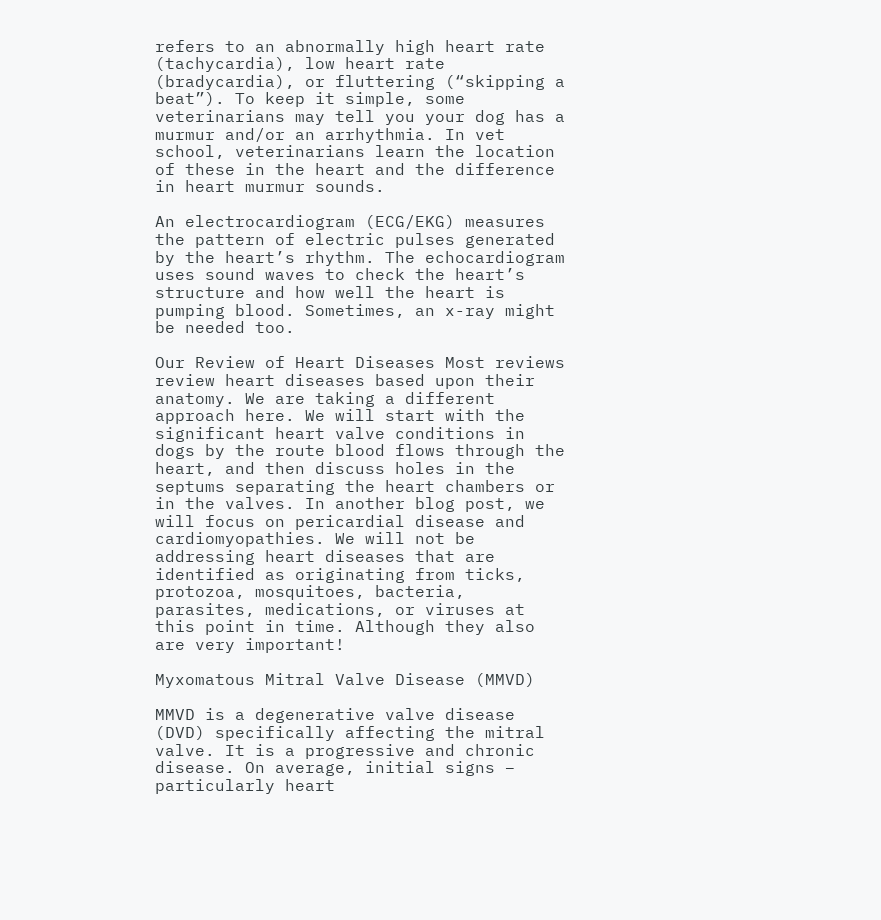refers to an abnormally high heart rate (tachycardia), low heart rate (bradycardia), or fluttering (“skipping a beat”). To keep it simple, some veterinarians may tell you your dog has a murmur and/or an arrhythmia. In vet school, veterinarians learn the location of these in the heart and the difference in heart murmur sounds.

An electrocardiogram (ECG/EKG) measures the pattern of electric pulses generated by the heart’s rhythm. The echocardiogram uses sound waves to check the heart’s structure and how well the heart is pumping blood. Sometimes, an x-ray might be needed too.

Our Review of Heart Diseases Most reviews review heart diseases based upon their anatomy. We are taking a different approach here. We will start with the significant heart valve conditions in dogs by the route blood flows through the heart, and then discuss holes in the septums separating the heart chambers or in the valves. In another blog post, we will focus on pericardial disease and cardiomyopathies. We will not be addressing heart diseases that are identified as originating from ticks, protozoa, mosquitoes, bacteria, parasites, medications, or viruses at this point in time. Although they also are very important!

Myxomatous Mitral Valve Disease (MMVD)

MMVD is a degenerative valve disease (DVD) specifically affecting the mitral valve. It is a progressive and chronic disease. On average, initial signs – particularly heart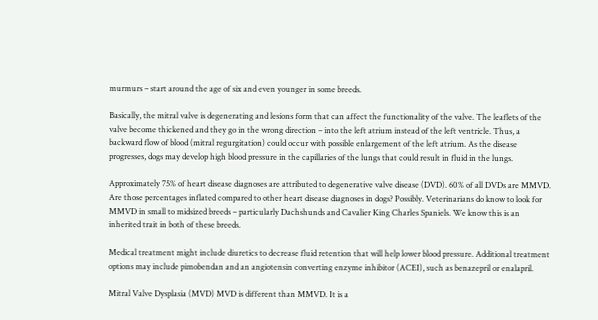murmurs – start around the age of six and even younger in some breeds.

Basically, the mitral valve is degenerating and lesions form that can affect the functionality of the valve. The leaflets of the valve become thickened and they go in the wrong direction – into the left atrium instead of the left ventricle. Thus, a backward flow of blood (mitral regurgitation) could occur with possible enlargement of the left atrium. As the disease progresses, dogs may develop high blood pressure in the capillaries of the lungs that could result in fluid in the lungs.

Approximately 75% of heart disease diagnoses are attributed to degenerative valve disease (DVD). 60% of all DVDs are MMVD. Are those percentages inflated compared to other heart disease diagnoses in dogs? Possibly. Veterinarians do know to look for MMVD in small to midsized breeds – particularly Dachshunds and Cavalier King Charles Spaniels. We know this is an inherited trait in both of these breeds.

Medical treatment might include diuretics to decrease fluid retention that will help lower blood pressure. Additional treatment options may include pimobendan and an angiotensin converting enzyme inhibitor (ACEI), such as benazepril or enalapril.

Mitral Valve Dysplasia (MVD) MVD is different than MMVD. It is a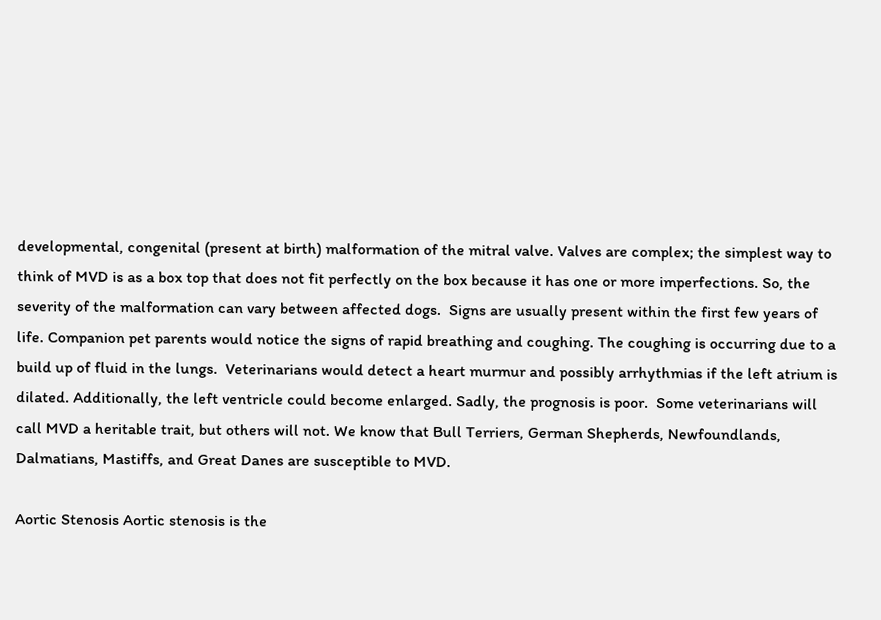developmental, congenital (present at birth) malformation of the mitral valve. Valves are complex; the simplest way to think of MVD is as a box top that does not fit perfectly on the box because it has one or more imperfections. So, the severity of the malformation can vary between affected dogs.  Signs are usually present within the first few years of life. Companion pet parents would notice the signs of rapid breathing and coughing. The coughing is occurring due to a build up of fluid in the lungs.  Veterinarians would detect a heart murmur and possibly arrhythmias if the left atrium is dilated. Additionally, the left ventricle could become enlarged. Sadly, the prognosis is poor.  Some veterinarians will call MVD a heritable trait, but others will not. We know that Bull Terriers, German Shepherds, Newfoundlands, Dalmatians, Mastiffs, and Great Danes are susceptible to MVD.

Aortic Stenosis Aortic stenosis is the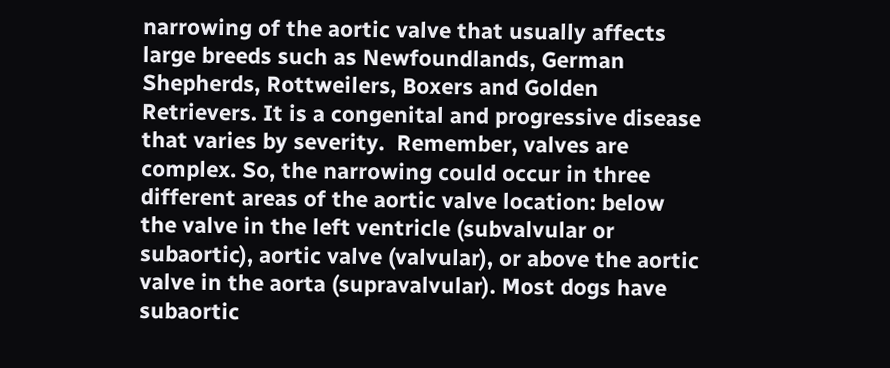narrowing of the aortic valve that usually affects large breeds such as Newfoundlands, German Shepherds, Rottweilers, Boxers and Golden Retrievers. It is a congenital and progressive disease that varies by severity.  Remember, valves are complex. So, the narrowing could occur in three different areas of the aortic valve location: below the valve in the left ventricle (subvalvular or subaortic), aortic valve (valvular), or above the aortic valve in the aorta (supravalvular). Most dogs have subaortic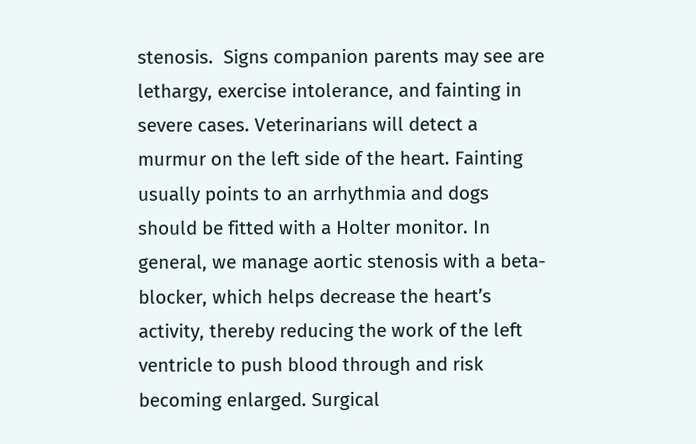stenosis.  Signs companion parents may see are lethargy, exercise intolerance, and fainting in severe cases. Veterinarians will detect a murmur on the left side of the heart. Fainting usually points to an arrhythmia and dogs should be fitted with a Holter monitor. In general, we manage aortic stenosis with a beta-blocker, which helps decrease the heart’s activity, thereby reducing the work of the left ventricle to push blood through and risk becoming enlarged. Surgical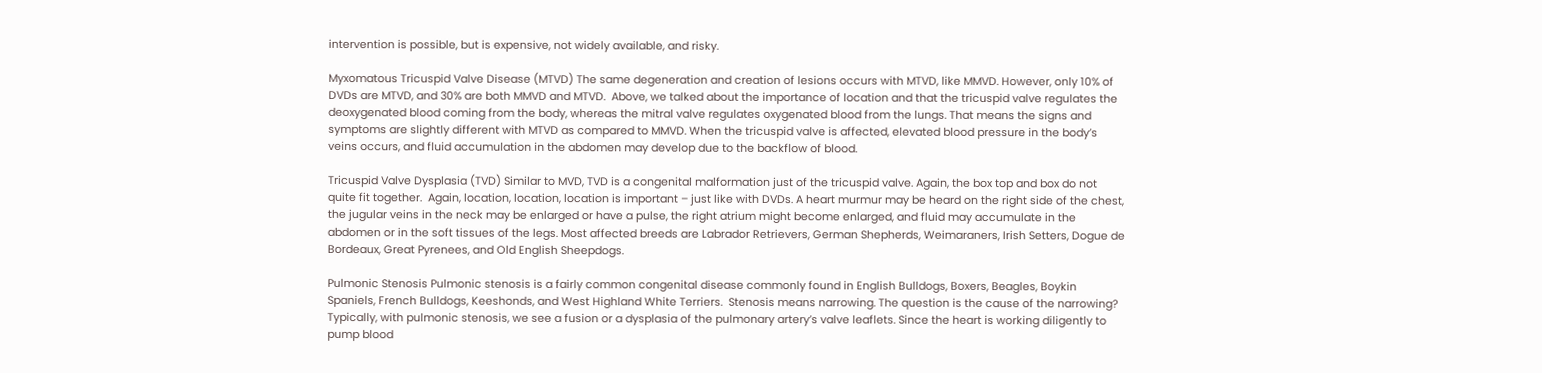intervention is possible, but is expensive, not widely available, and risky.

Myxomatous Tricuspid Valve Disease (MTVD) The same degeneration and creation of lesions occurs with MTVD, like MMVD. However, only 10% of DVDs are MTVD, and 30% are both MMVD and MTVD.  Above, we talked about the importance of location and that the tricuspid valve regulates the deoxygenated blood coming from the body, whereas the mitral valve regulates oxygenated blood from the lungs. That means the signs and symptoms are slightly different with MTVD as compared to MMVD. When the tricuspid valve is affected, elevated blood pressure in the body’s veins occurs, and fluid accumulation in the abdomen may develop due to the backflow of blood.

Tricuspid Valve Dysplasia (TVD) Similar to MVD, TVD is a congenital malformation just of the tricuspid valve. Again, the box top and box do not quite fit together.  Again, location, location, location is important – just like with DVDs. A heart murmur may be heard on the right side of the chest, the jugular veins in the neck may be enlarged or have a pulse, the right atrium might become enlarged, and fluid may accumulate in the abdomen or in the soft tissues of the legs. Most affected breeds are Labrador Retrievers, German Shepherds, Weimaraners, Irish Setters, Dogue de Bordeaux, Great Pyrenees, and Old English Sheepdogs.

Pulmonic Stenosis Pulmonic stenosis is a fairly common congenital disease commonly found in English Bulldogs, Boxers, Beagles, Boykin Spaniels, French Bulldogs, Keeshonds, and West Highland White Terriers.  Stenosis means narrowing. The question is the cause of the narrowing? Typically, with pulmonic stenosis, we see a fusion or a dysplasia of the pulmonary artery’s valve leaflets. Since the heart is working diligently to pump blood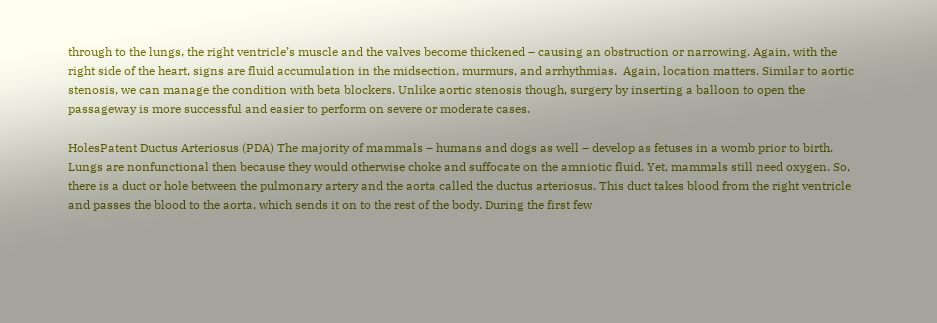through to the lungs, the right ventricle’s muscle and the valves become thickened – causing an obstruction or narrowing. Again, with the right side of the heart, signs are fluid accumulation in the midsection, murmurs, and arrhythmias.  Again, location matters. Similar to aortic stenosis, we can manage the condition with beta blockers. Unlike aortic stenosis though, surgery by inserting a balloon to open the passageway is more successful and easier to perform on severe or moderate cases.

HolesPatent Ductus Arteriosus (PDA) The majority of mammals – humans and dogs as well – develop as fetuses in a womb prior to birth. Lungs are nonfunctional then because they would otherwise choke and suffocate on the amniotic fluid. Yet, mammals still need oxygen. So, there is a duct or hole between the pulmonary artery and the aorta called the ductus arteriosus. This duct takes blood from the right ventricle and passes the blood to the aorta, which sends it on to the rest of the body. During the first few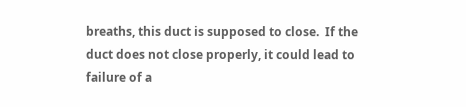breaths, this duct is supposed to close.  If the duct does not close properly, it could lead to failure of a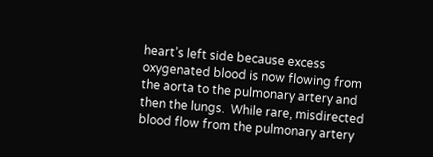heart’s left side because excess oxygenated blood is now flowing from the aorta to the pulmonary artery and then the lungs.  While rare, misdirected blood flow from the pulmonary artery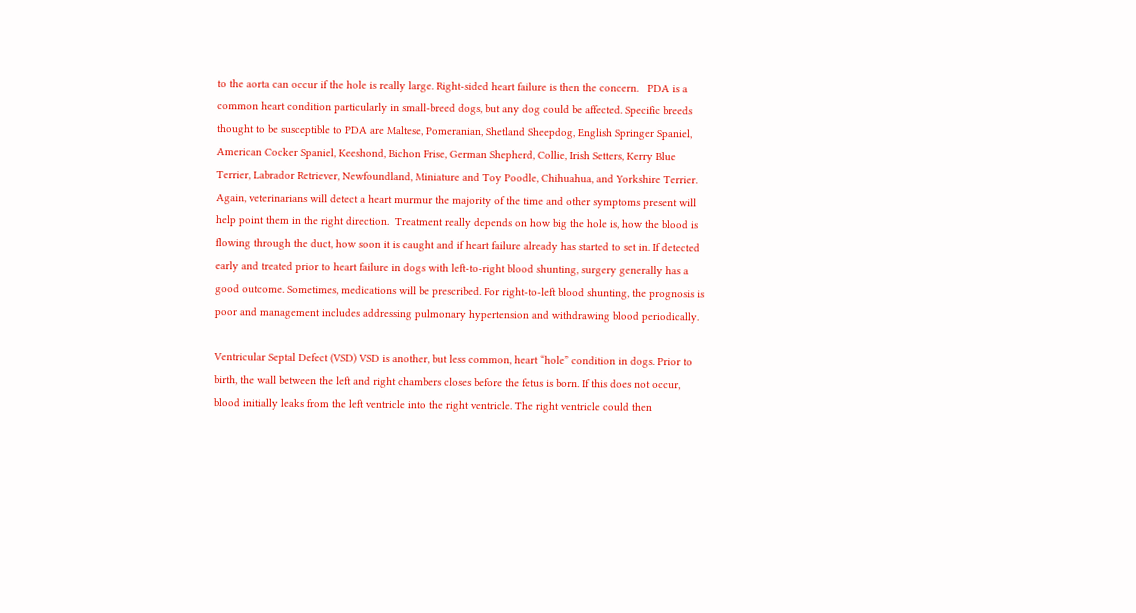to the aorta can occur if the hole is really large. Right-sided heart failure is then the concern.   PDA is a common heart condition particularly in small-breed dogs, but any dog could be affected. Specific breeds thought to be susceptible to PDA are Maltese, Pomeranian, Shetland Sheepdog, English Springer Spaniel, American Cocker Spaniel, Keeshond, Bichon Frise, German Shepherd, Collie, Irish Setters, Kerry Blue Terrier, Labrador Retriever, Newfoundland, Miniature and Toy Poodle, Chihuahua, and Yorkshire Terrier. Again, veterinarians will detect a heart murmur the majority of the time and other symptoms present will help point them in the right direction.  Treatment really depends on how big the hole is, how the blood is flowing through the duct, how soon it is caught and if heart failure already has started to set in. If detected early and treated prior to heart failure in dogs with left-to-right blood shunting, surgery generally has a good outcome. Sometimes, medications will be prescribed. For right-to-left blood shunting, the prognosis is poor and management includes addressing pulmonary hypertension and withdrawing blood periodically.

Ventricular Septal Defect (VSD) VSD is another, but less common, heart “hole” condition in dogs. Prior to birth, the wall between the left and right chambers closes before the fetus is born. If this does not occur, blood initially leaks from the left ventricle into the right ventricle. The right ventricle could then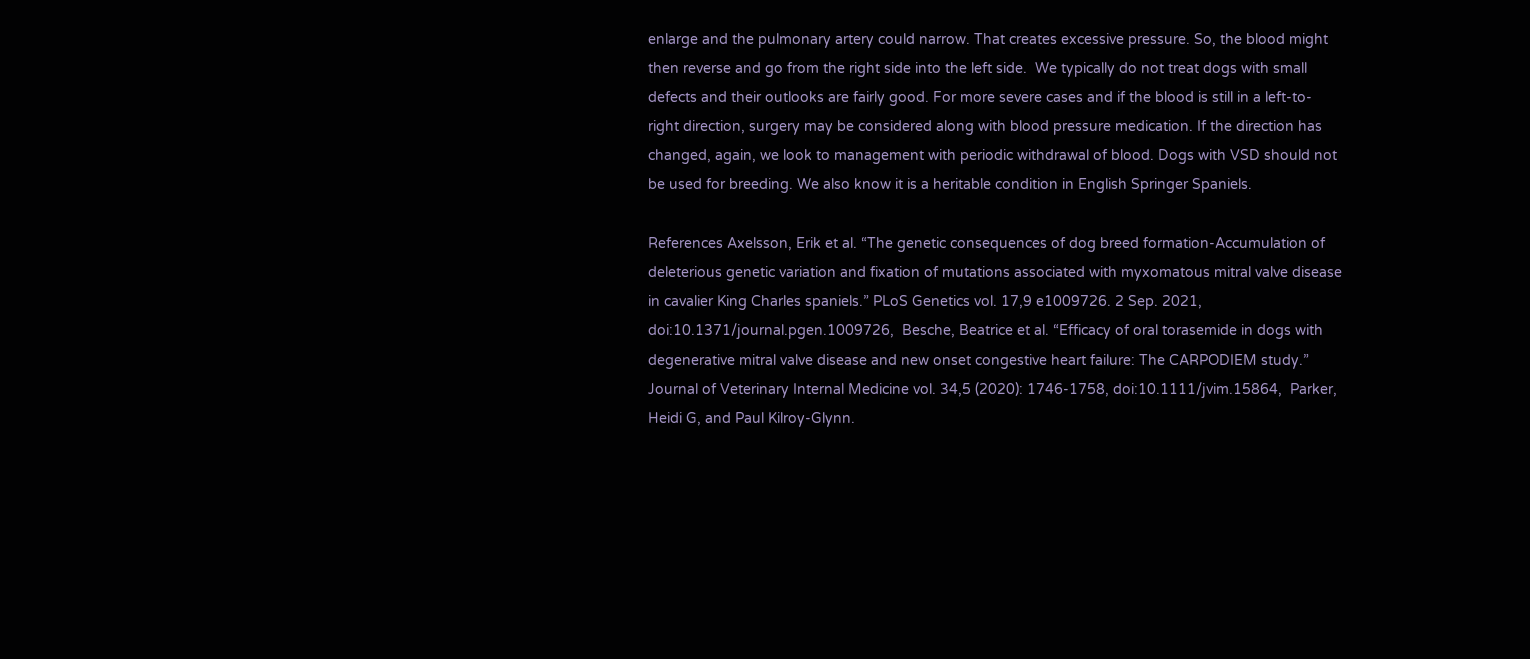enlarge and the pulmonary artery could narrow. That creates excessive pressure. So, the blood might then reverse and go from the right side into the left side.  We typically do not treat dogs with small defects and their outlooks are fairly good. For more severe cases and if the blood is still in a left-to-right direction, surgery may be considered along with blood pressure medication. If the direction has changed, again, we look to management with periodic withdrawal of blood. Dogs with VSD should not be used for breeding. We also know it is a heritable condition in English Springer Spaniels.

References Axelsson, Erik et al. “The genetic consequences of dog breed formation-Accumulation of deleterious genetic variation and fixation of mutations associated with myxomatous mitral valve disease in cavalier King Charles spaniels.” PLoS Genetics vol. 17,9 e1009726. 2 Sep. 2021, doi:10.1371/journal.pgen.1009726,  Besche, Beatrice et al. “Efficacy of oral torasemide in dogs with degenerative mitral valve disease and new onset congestive heart failure: The CARPODIEM study.” Journal of Veterinary Internal Medicine vol. 34,5 (2020): 1746-1758, doi:10.1111/jvim.15864,  Parker, Heidi G, and Paul Kilroy-Glynn.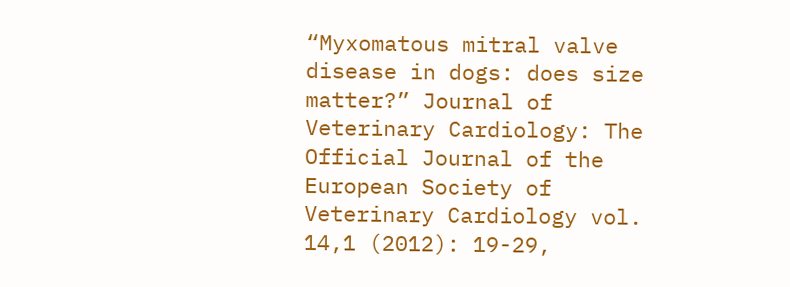“Myxomatous mitral valve disease in dogs: does size matter?” Journal of Veterinary Cardiology: The Official Journal of the European Society of Veterinary Cardiology vol. 14,1 (2012): 19-29,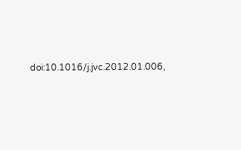doi:10.1016/j.jvc.2012.01.006,